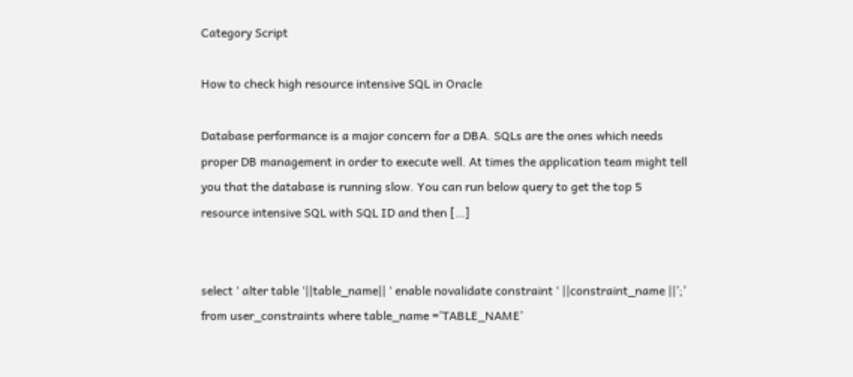Category Script

How to check high resource intensive SQL in Oracle

Database performance is a major concern for a DBA. SQLs are the ones which needs proper DB management in order to execute well. At times the application team might tell you that the database is running slow. You can run below query to get the top 5 resource intensive SQL with SQL ID and then […]


select ‘ alter table ‘||table_name|| ‘ enable novalidate constraint ‘ ||constraint_name ||’;’ from user_constraints where table_name =’TABLE_NAME’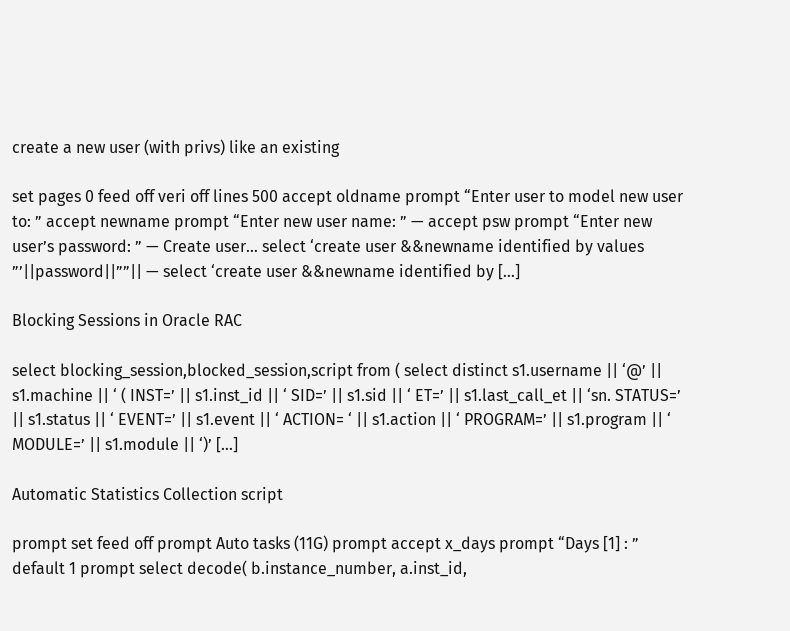create a new user (with privs) like an existing

set pages 0 feed off veri off lines 500 accept oldname prompt “Enter user to model new user to: ” accept newname prompt “Enter new user name: ” — accept psw prompt “Enter new user’s password: ” — Create user… select ‘create user &&newname identified by values ”’||password||””|| — select ‘create user &&newname identified by […]

Blocking Sessions in Oracle RAC

select blocking_session,blocked_session,script from ( select distinct s1.username || ‘@’ || s1.machine || ‘ ( INST=’ || s1.inst_id || ‘ SID=’ || s1.sid || ‘ ET=’ || s1.last_call_et || ‘sn. STATUS=’ || s1.status || ‘ EVENT=’ || s1.event || ‘ ACTION= ‘ || s1.action || ‘ PROGRAM=’ || s1.program || ‘ MODULE=’ || s1.module || ‘)’ […]

Automatic Statistics Collection script

prompt set feed off prompt Auto tasks (11G) prompt accept x_days prompt “Days [1] : ” default 1 prompt select decode( b.instance_number, a.inst_id,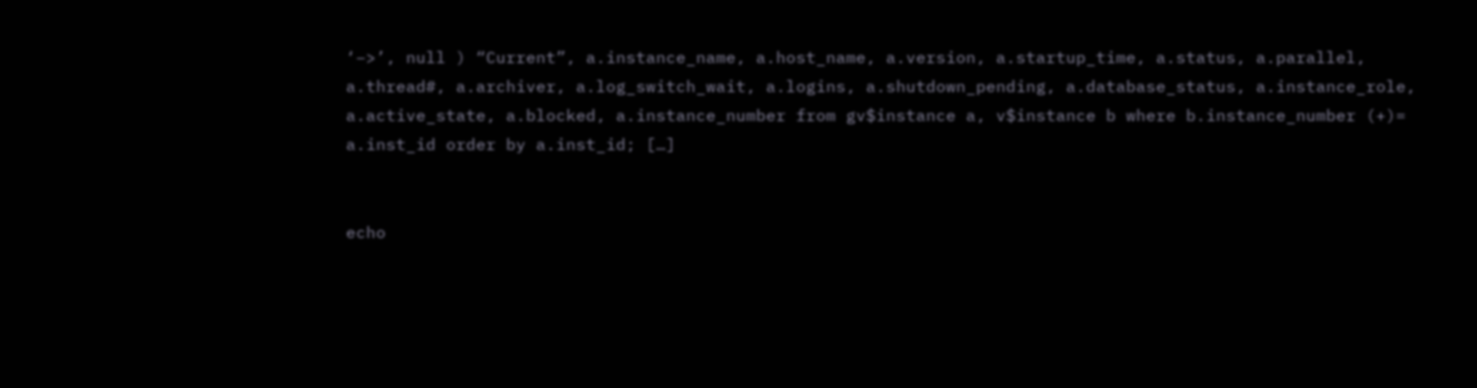‘–>’, null ) “Current”, a.instance_name, a.host_name, a.version, a.startup_time, a.status, a.parallel, a.thread#, a.archiver, a.log_switch_wait, a.logins, a.shutdown_pending, a.database_status, a.instance_role, a.active_state, a.blocked, a.instance_number from gv$instance a, v$instance b where b.instance_number (+)= a.inst_id order by a.inst_id; […]


echo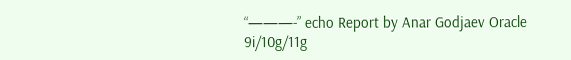“———-” echo Report by Anar Godjaev Oracle 9i/10g/11g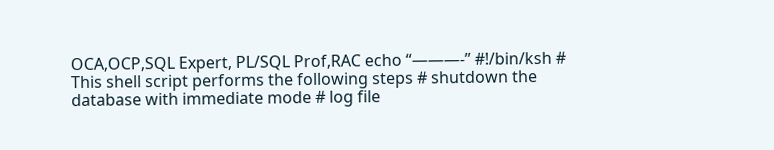OCA,OCP,SQL Expert, PL/SQL Prof,RAC echo “———-” #!/bin/ksh # This shell script performs the following steps # shutdown the database with immediate mode # log file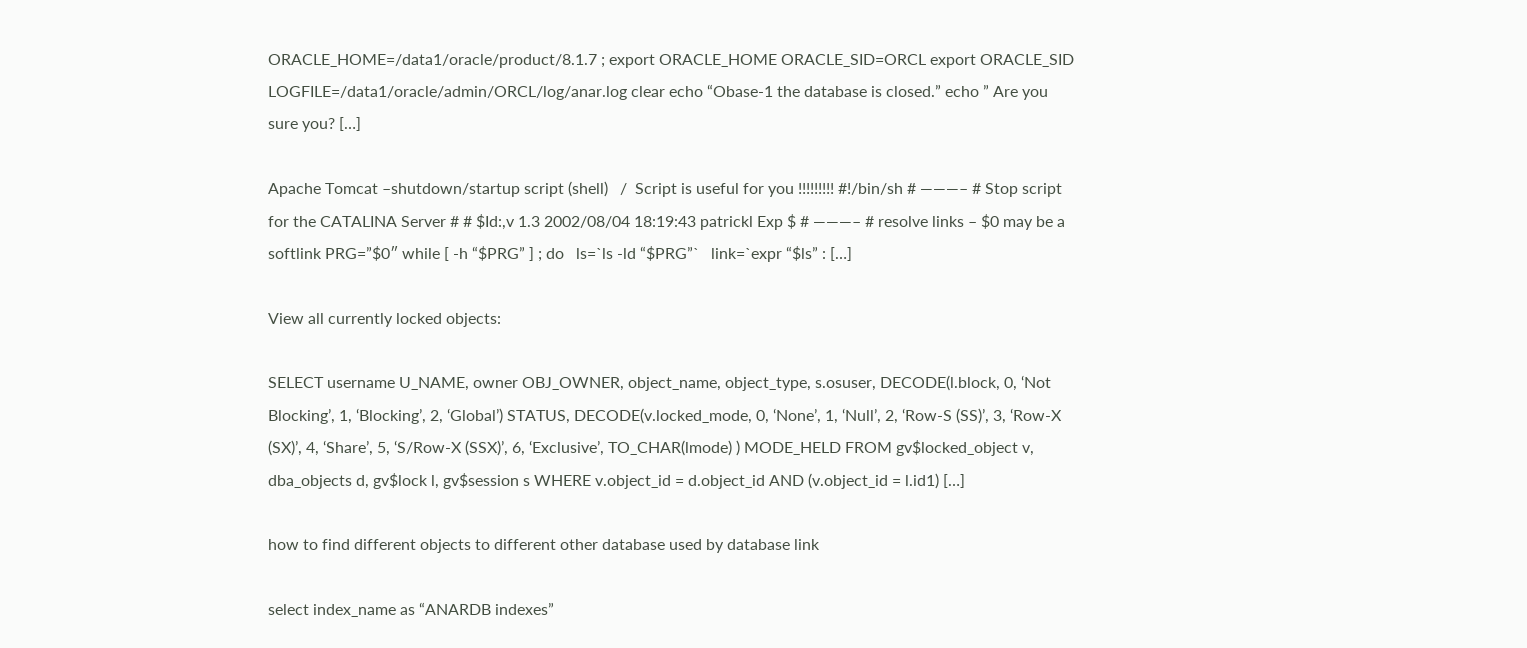ORACLE_HOME=/data1/oracle/product/8.1.7 ; export ORACLE_HOME ORACLE_SID=ORCL export ORACLE_SID LOGFILE=/data1/oracle/admin/ORCL/log/anar.log clear echo “Obase-1 the database is closed.” echo ” Are you sure you? […]

Apache Tomcat –shutdown/startup script (shell)   /  Script is useful for you !!!!!!!!! #!/bin/sh # ———– # Stop script for the CATALINA Server # # $Id:,v 1.3 2002/08/04 18:19:43 patrickl Exp $ # ———– # resolve links – $0 may be a softlink PRG=”$0″ while [ -h “$PRG” ] ; do   ls=`ls -ld “$PRG”`   link=`expr “$ls” : […]

View all currently locked objects:

SELECT username U_NAME, owner OBJ_OWNER, object_name, object_type, s.osuser, DECODE(l.block, 0, ‘Not Blocking’, 1, ‘Blocking’, 2, ‘Global’) STATUS, DECODE(v.locked_mode, 0, ‘None’, 1, ‘Null’, 2, ‘Row-S (SS)’, 3, ‘Row-X (SX)’, 4, ‘Share’, 5, ‘S/Row-X (SSX)’, 6, ‘Exclusive’, TO_CHAR(lmode) ) MODE_HELD FROM gv$locked_object v, dba_objects d, gv$lock l, gv$session s WHERE v.object_id = d.object_id AND (v.object_id = l.id1) […]

how to find different objects to different other database used by database link

select index_name as “ANARDB indexes”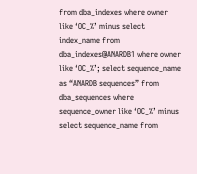from dba_indexes where owner like ‘OC_%’ minus select index_name from dba_indexes@ANARDB1 where owner like ‘OC_%’; select sequence_name as “ANARDB sequences” from dba_sequences where sequence_owner like ‘OC_%’ minus select sequence_name from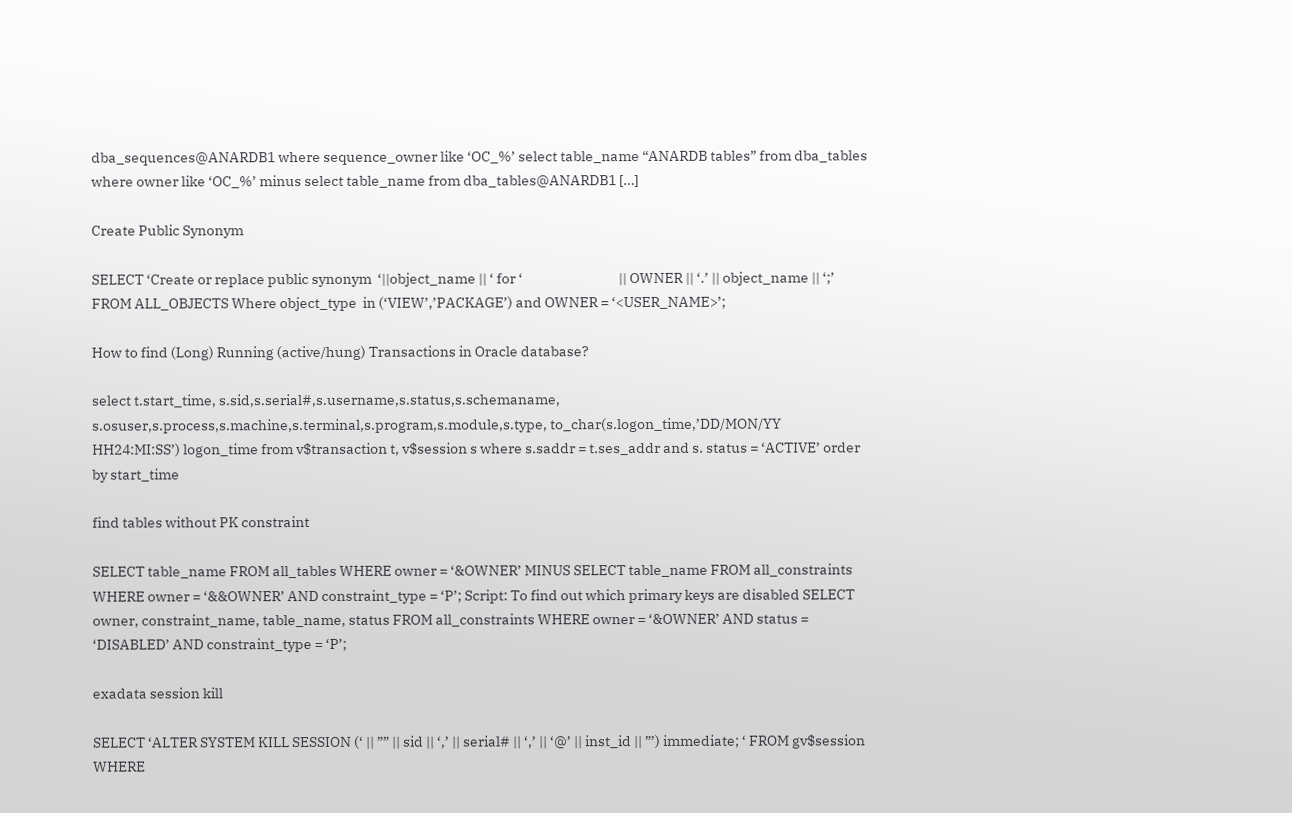dba_sequences@ANARDB1 where sequence_owner like ‘OC_%’ select table_name “ANARDB tables” from dba_tables where owner like ‘OC_%’ minus select table_name from dba_tables@ANARDB1 […]

Create Public Synonym

SELECT ‘Create or replace public synonym  ‘||object_name || ‘ for ‘                                || OWNER || ‘.’ || object_name || ‘;’ FROM ALL_OBJECTS Where object_type  in (‘VIEW’,’PACKAGE’) and OWNER = ‘<USER_NAME>’;

How to find (Long) Running (active/hung) Transactions in Oracle database?

select t.start_time, s.sid,s.serial#,s.username,s.status,s.schemaname, s.osuser,s.process,s.machine,s.terminal,s.program,s.module,s.type, to_char(s.logon_time,’DD/MON/YY HH24:MI:SS’) logon_time from v$transaction t, v$session s where s.saddr = t.ses_addr and s. status = ‘ACTIVE’ order by start_time

find tables without PK constraint

SELECT table_name FROM all_tables WHERE owner = ‘&OWNER’ MINUS SELECT table_name FROM all_constraints WHERE owner = ‘&&OWNER’ AND constraint_type = ‘P’; Script: To find out which primary keys are disabled SELECT owner, constraint_name, table_name, status FROM all_constraints WHERE owner = ‘&OWNER’ AND status = ‘DISABLED’ AND constraint_type = ‘P’;

exadata session kill

SELECT ‘ALTER SYSTEM KILL SESSION (‘ || ”” || sid || ‘,’ || serial# || ‘,’ || ‘@’ || inst_id || ”’) immediate; ‘ FROM gv$session WHERE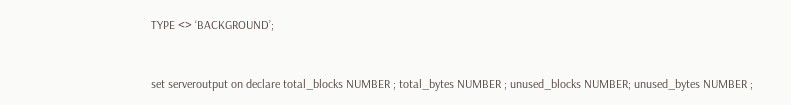TYPE <> ‘BACKGROUND’;


set serveroutput on declare total_blocks NUMBER ; total_bytes NUMBER ; unused_blocks NUMBER; unused_bytes NUMBER ;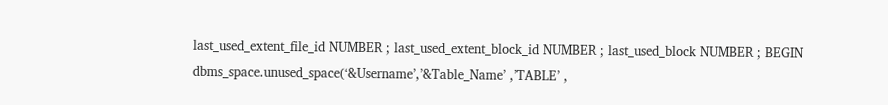last_used_extent_file_id NUMBER ; last_used_extent_block_id NUMBER ; last_used_block NUMBER ; BEGIN dbms_space.unused_space(‘&Username’,’&Table_Name’ ,’TABLE’ ,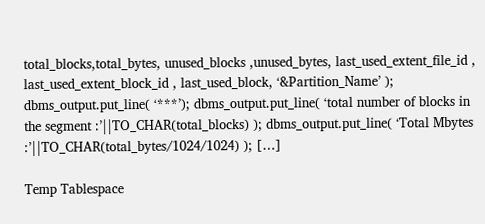total_blocks,total_bytes, unused_blocks ,unused_bytes, last_used_extent_file_id , last_used_extent_block_id , last_used_block, ‘&Partition_Name’ ); dbms_output.put_line( ‘***’); dbms_output.put_line( ‘total number of blocks in the segment :’||TO_CHAR(total_blocks) ); dbms_output.put_line( ‘Total Mbytes :’||TO_CHAR(total_bytes/1024/1024) ); […]

Temp Tablespace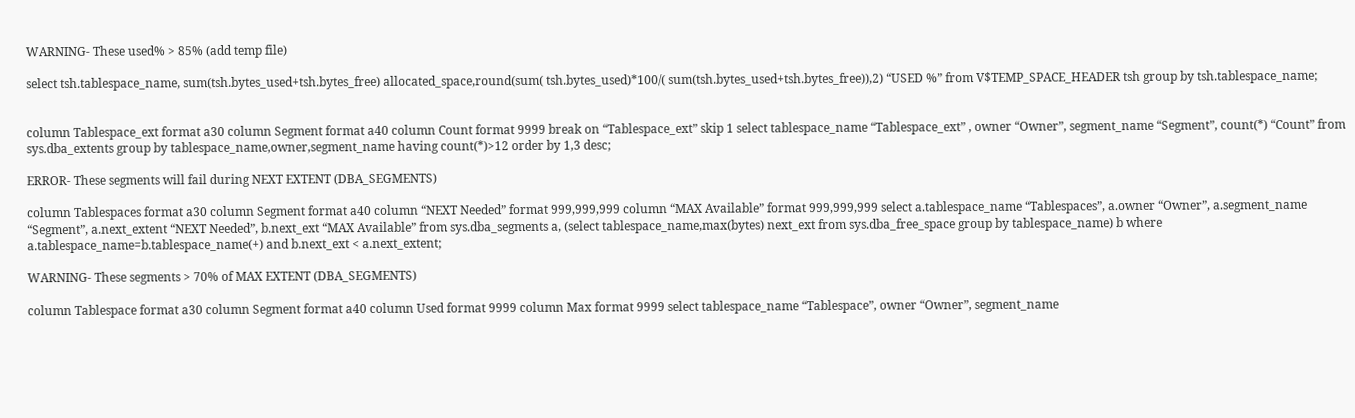WARNING- These used% > 85% (add temp file)

select tsh.tablespace_name, sum(tsh.bytes_used+tsh.bytes_free) allocated_space,round(sum( tsh.bytes_used)*100/( sum(tsh.bytes_used+tsh.bytes_free)),2) “USED %” from V$TEMP_SPACE_HEADER tsh group by tsh.tablespace_name;


column Tablespace_ext format a30 column Segment format a40 column Count format 9999 break on “Tablespace_ext” skip 1 select tablespace_name “Tablespace_ext” , owner “Owner”, segment_name “Segment”, count(*) “Count” from sys.dba_extents group by tablespace_name,owner,segment_name having count(*)>12 order by 1,3 desc;

ERROR- These segments will fail during NEXT EXTENT (DBA_SEGMENTS)

column Tablespaces format a30 column Segment format a40 column “NEXT Needed” format 999,999,999 column “MAX Available” format 999,999,999 select a.tablespace_name “Tablespaces”, a.owner “Owner”, a.segment_name “Segment”, a.next_extent “NEXT Needed”, b.next_ext “MAX Available” from sys.dba_segments a, (select tablespace_name,max(bytes) next_ext from sys.dba_free_space group by tablespace_name) b where a.tablespace_name=b.tablespace_name(+) and b.next_ext < a.next_extent;

WARNING- These segments > 70% of MAX EXTENT (DBA_SEGMENTS)

column Tablespace format a30 column Segment format a40 column Used format 9999 column Max format 9999 select tablespace_name “Tablespace”, owner “Owner”, segment_name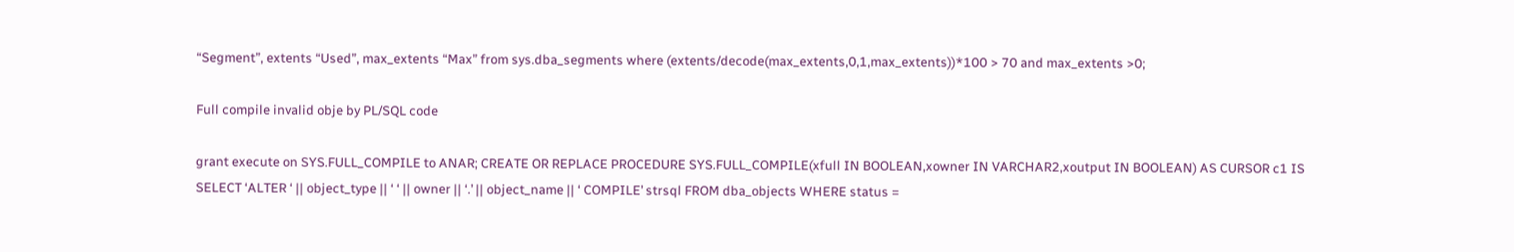“Segment”, extents “Used”, max_extents “Max” from sys.dba_segments where (extents/decode(max_extents,0,1,max_extents))*100 > 70 and max_extents >0;

Full compile invalid obje by PL/SQL code

grant execute on SYS.FULL_COMPILE to ANAR; CREATE OR REPLACE PROCEDURE SYS.FULL_COMPILE(xfull IN BOOLEAN,xowner IN VARCHAR2,xoutput IN BOOLEAN) AS CURSOR c1 IS SELECT ‘ALTER ‘ || object_type || ‘ ‘ || owner || ‘.’ || object_name || ‘ COMPILE’ strsql FROM dba_objects WHERE status =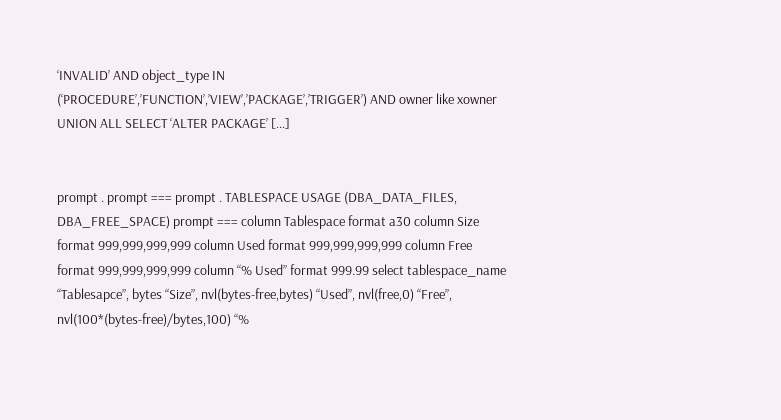‘INVALID’ AND object_type IN (‘PROCEDURE’,’FUNCTION’,’VIEW’,’PACKAGE’,’TRIGGER’) AND owner like xowner UNION ALL SELECT ‘ALTER PACKAGE’ […]


prompt . prompt === prompt . TABLESPACE USAGE (DBA_DATA_FILES, DBA_FREE_SPACE) prompt === column Tablespace format a30 column Size format 999,999,999,999 column Used format 999,999,999,999 column Free format 999,999,999,999 column “% Used” format 999.99 select tablespace_name “Tablesapce”, bytes “Size”, nvl(bytes-free,bytes) “Used”, nvl(free,0) “Free”, nvl(100*(bytes-free)/bytes,100) “%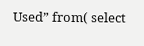Used” from( select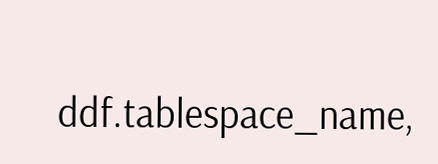ddf.tablespace_name,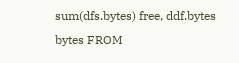sum(dfs.bytes) free, ddf.bytes bytes FROM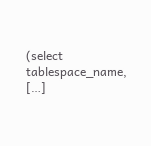(select tablespace_name, […]